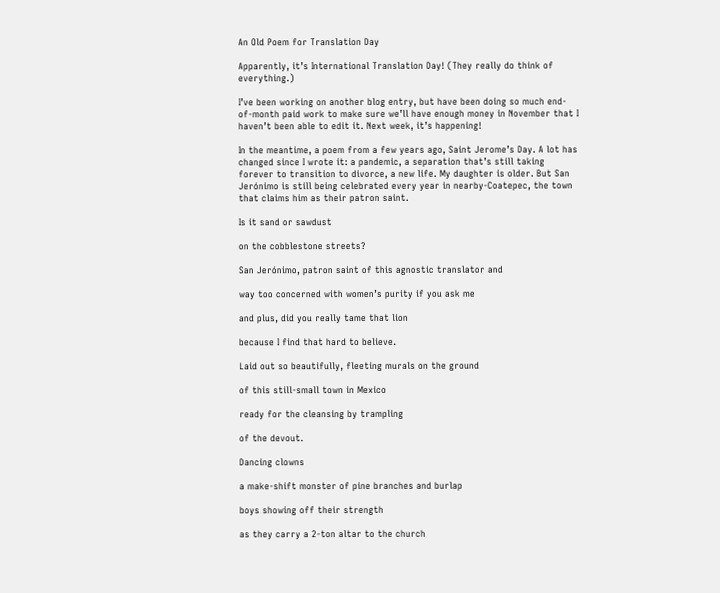An Old Poem for Translation Day

Apparently, it’s International Translation Day! (They really do think of everything.)

I’ve been working on another blog entry, but have been doing so much end-of-month paid work to make sure we’ll have enough money in November that I haven’t been able to edit it. Next week, it’s happening!

In the meantime, a poem from a few years ago, Saint Jerome’s Day. A lot has changed since I wrote it: a pandemic, a separation that’s still taking forever to transition to divorce, a new life. My daughter is older. But San Jerónimo is still being celebrated every year in nearby-Coatepec, the town that claims him as their patron saint.

Is it sand or sawdust

on the cobblestone streets?

San Jerónimo, patron saint of this agnostic translator and

way too concerned with women’s purity if you ask me

and plus, did you really tame that lion

because I find that hard to believe.

Laid out so beautifully, fleeting murals on the ground

of this still-small town in Mexico

ready for the cleansing by trampling

of the devout.

Dancing clowns

a make-shift monster of pine branches and burlap

boys showing off their strength

as they carry a 2-ton altar to the church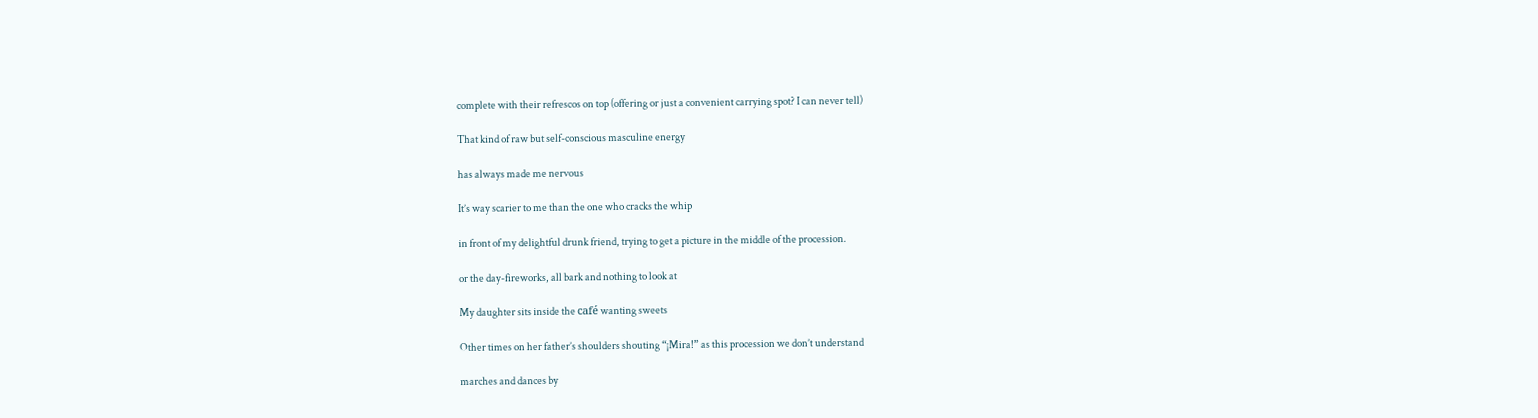complete with their refrescos on top (offering or just a convenient carrying spot? I can never tell)

That kind of raw but self-conscious masculine energy

has always made me nervous

It’s way scarier to me than the one who cracks the whip

in front of my delightful drunk friend, trying to get a picture in the middle of the procession.

or the day-fireworks, all bark and nothing to look at

My daughter sits inside the café wanting sweets

Other times on her father’s shoulders shouting “¡Mira!” as this procession we don’t understand

marches and dances by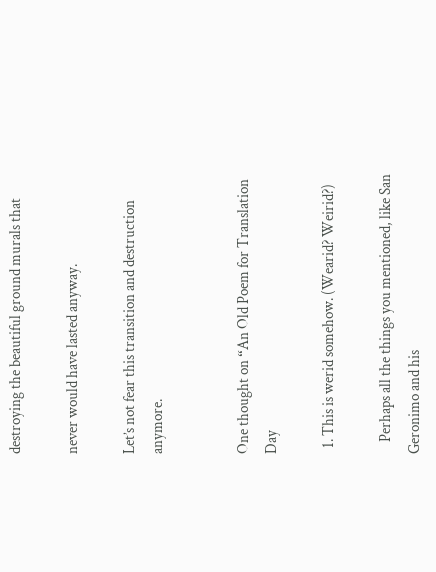destroying the beautiful ground murals that

never would have lasted anyway.

Let’s not fear this transition and destruction anymore.


One thought on “An Old Poem for Translation Day

  1. This is werid somehow. (Wearid? Weirid?)

    Perhaps all the things you mentioned, like San Geronimo and his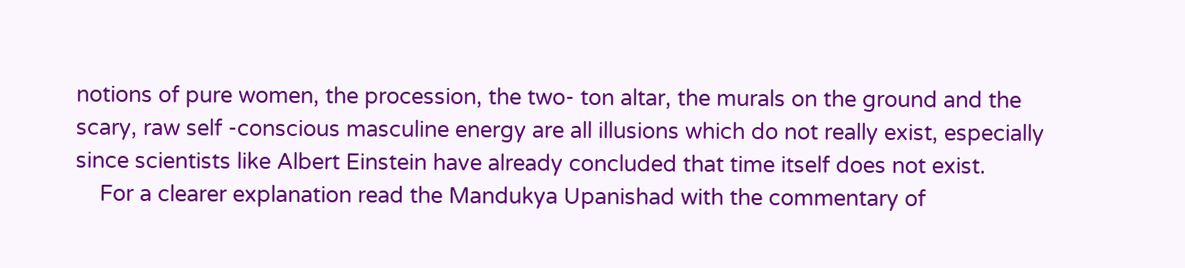notions of pure women, the procession, the two- ton altar, the murals on the ground and the scary, raw self -conscious masculine energy are all illusions which do not really exist, especially since scientists like Albert Einstein have already concluded that time itself does not exist.
    For a clearer explanation read the Mandukya Upanishad with the commentary of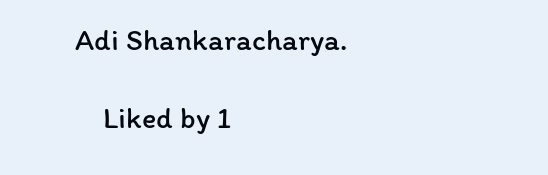Adi Shankaracharya.

    Liked by 1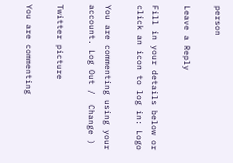person

Leave a Reply

Fill in your details below or click an icon to log in: Logo

You are commenting using your account. Log Out /  Change )

Twitter picture

You are commenting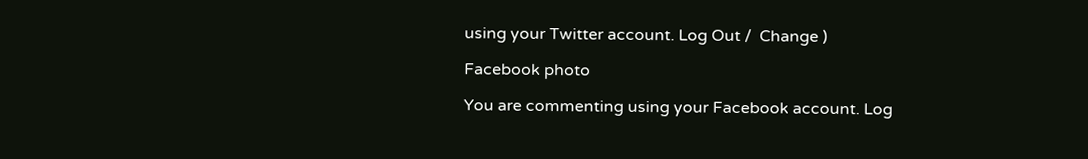using your Twitter account. Log Out /  Change )

Facebook photo

You are commenting using your Facebook account. Log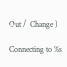Out /  Change )

Connecting to %s